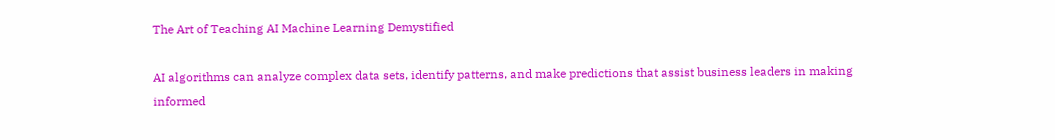The Art of Teaching AI Machine Learning Demystified

AI algorithms can analyze complex data sets, identify patterns, and make predictions that assist business leaders in making informed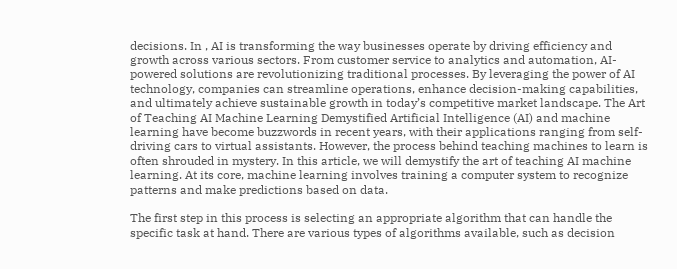decisions. In , AI is transforming the way businesses operate by driving efficiency and growth across various sectors. From customer service to analytics and automation, AI-powered solutions are revolutionizing traditional processes. By leveraging the power of AI technology, companies can streamline operations, enhance decision-making capabilities, and ultimately achieve sustainable growth in today’s competitive market landscape. The Art of Teaching AI Machine Learning Demystified Artificial Intelligence (AI) and machine learning have become buzzwords in recent years, with their applications ranging from self-driving cars to virtual assistants. However, the process behind teaching machines to learn is often shrouded in mystery. In this article, we will demystify the art of teaching AI machine learning. At its core, machine learning involves training a computer system to recognize patterns and make predictions based on data.

The first step in this process is selecting an appropriate algorithm that can handle the specific task at hand. There are various types of algorithms available, such as decision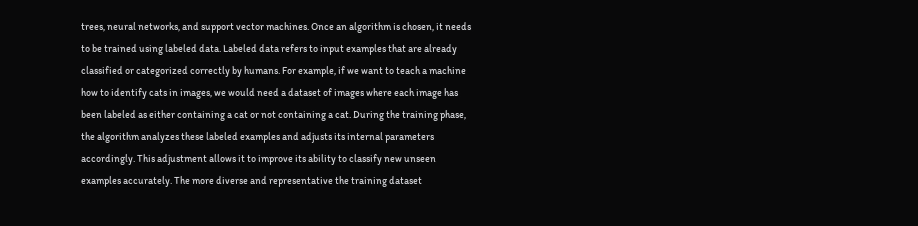trees, neural networks, and support vector machines. Once an algorithm is chosen, it needs to be trained using labeled data. Labeled data refers to input examples that are already classified or categorized correctly by humans. For example, if we want to teach a machine how to identify cats in images, we would need a dataset of images where each image has been labeled as either containing a cat or not containing a cat. During the training phase, the algorithm analyzes these labeled examples and adjusts its internal parameters accordingly. This adjustment allows it to improve its ability to classify new unseen examples accurately. The more diverse and representative the training dataset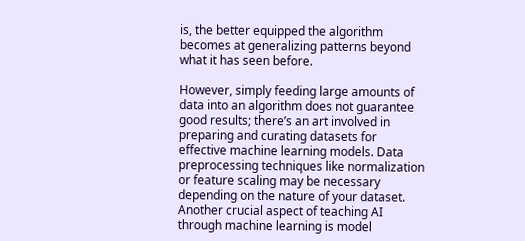is, the better equipped the algorithm becomes at generalizing patterns beyond what it has seen before.

However, simply feeding large amounts of data into an algorithm does not guarantee good results; there’s an art involved in preparing and curating datasets for effective machine learning models. Data preprocessing techniques like normalization or feature scaling may be necessary depending on the nature of your dataset. Another crucial aspect of teaching AI through machine learning is model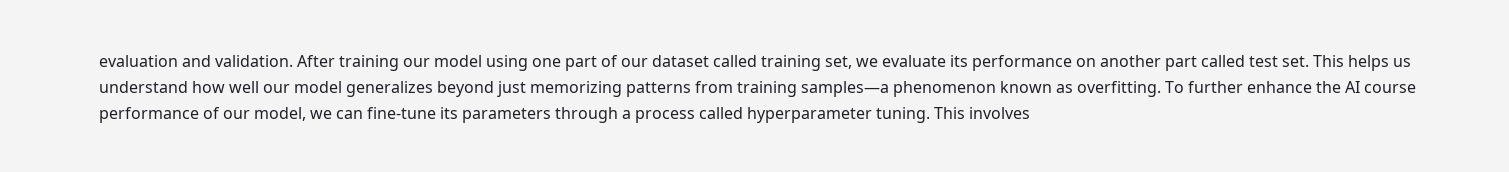evaluation and validation. After training our model using one part of our dataset called training set, we evaluate its performance on another part called test set. This helps us understand how well our model generalizes beyond just memorizing patterns from training samples—a phenomenon known as overfitting. To further enhance the AI course performance of our model, we can fine-tune its parameters through a process called hyperparameter tuning. This involves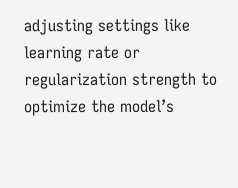adjusting settings like learning rate or regularization strength to optimize the model’s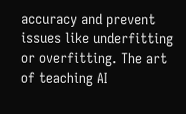accuracy and prevent issues like underfitting or overfitting. The art of teaching AI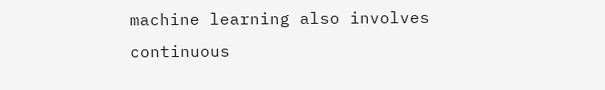machine learning also involves continuous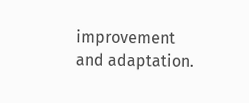improvement and adaptation.